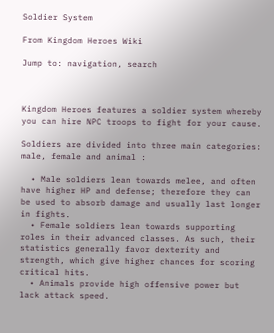Soldier System

From Kingdom Heroes Wiki

Jump to: navigation, search



Kingdom Heroes features a soldier system whereby you can hire NPC troops to fight for your cause.

Soldiers are divided into three main categories: male, female and animal :

  • Male soldiers lean towards melee, and often have higher HP and defense; therefore they can be used to absorb damage and usually last longer in fights.
  • Female soldiers lean towards supporting roles in their advanced classes. As such, their statistics generally favor dexterity and strength, which give higher chances for scoring critical hits.
  • Animals provide high offensive power but lack attack speed.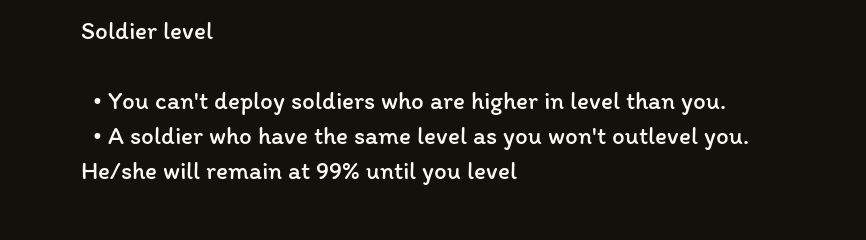Soldier level

  • You can't deploy soldiers who are higher in level than you.
  • A soldier who have the same level as you won't outlevel you. He/she will remain at 99% until you level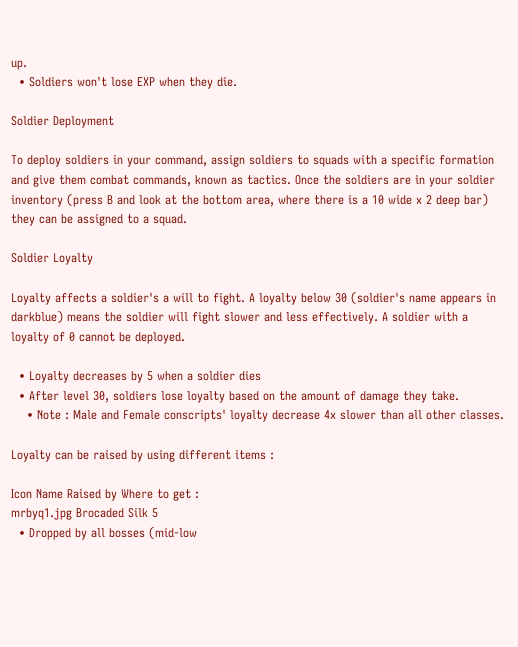up.
  • Soldiers won't lose EXP when they die.

Soldier Deployment

To deploy soldiers in your command, assign soldiers to squads with a specific formation and give them combat commands, known as tactics. Once the soldiers are in your soldier inventory (press B and look at the bottom area, where there is a 10 wide x 2 deep bar) they can be assigned to a squad.

Soldier Loyalty

Loyalty affects a soldier's a will to fight. A loyalty below 30 (soldier's name appears in darkblue) means the soldier will fight slower and less effectively. A soldier with a loyalty of 0 cannot be deployed.

  • Loyalty decreases by 5 when a soldier dies
  • After level 30, soldiers lose loyalty based on the amount of damage they take.
    • Note : Male and Female conscripts' loyalty decrease 4x slower than all other classes.

Loyalty can be raised by using different items :

Icon Name Raised by Where to get :
mrbyq1.jpg Brocaded Silk 5
  • Dropped by all bosses (mid-low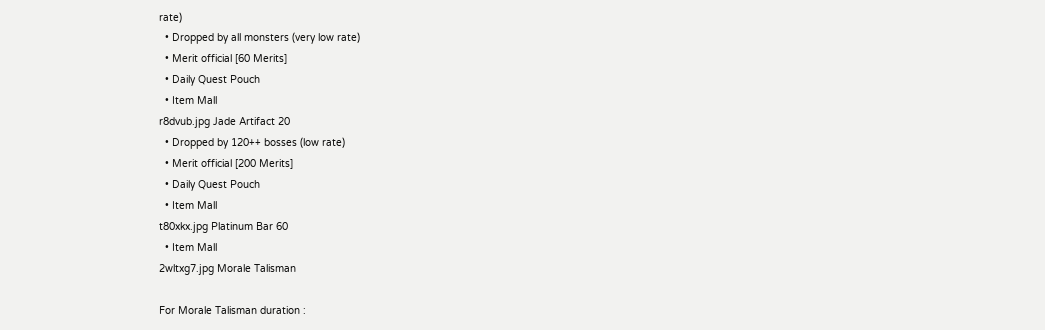rate)
  • Dropped by all monsters (very low rate)
  • Merit official [60 Merits]
  • Daily Quest Pouch
  • Item Mall
r8dvub.jpg Jade Artifact 20
  • Dropped by 120++ bosses (low rate)
  • Merit official [200 Merits]
  • Daily Quest Pouch
  • Item Mall
t80xkx.jpg Platinum Bar 60
  • Item Mall
2wltxg7.jpg Morale Talisman

For Morale Talisman duration :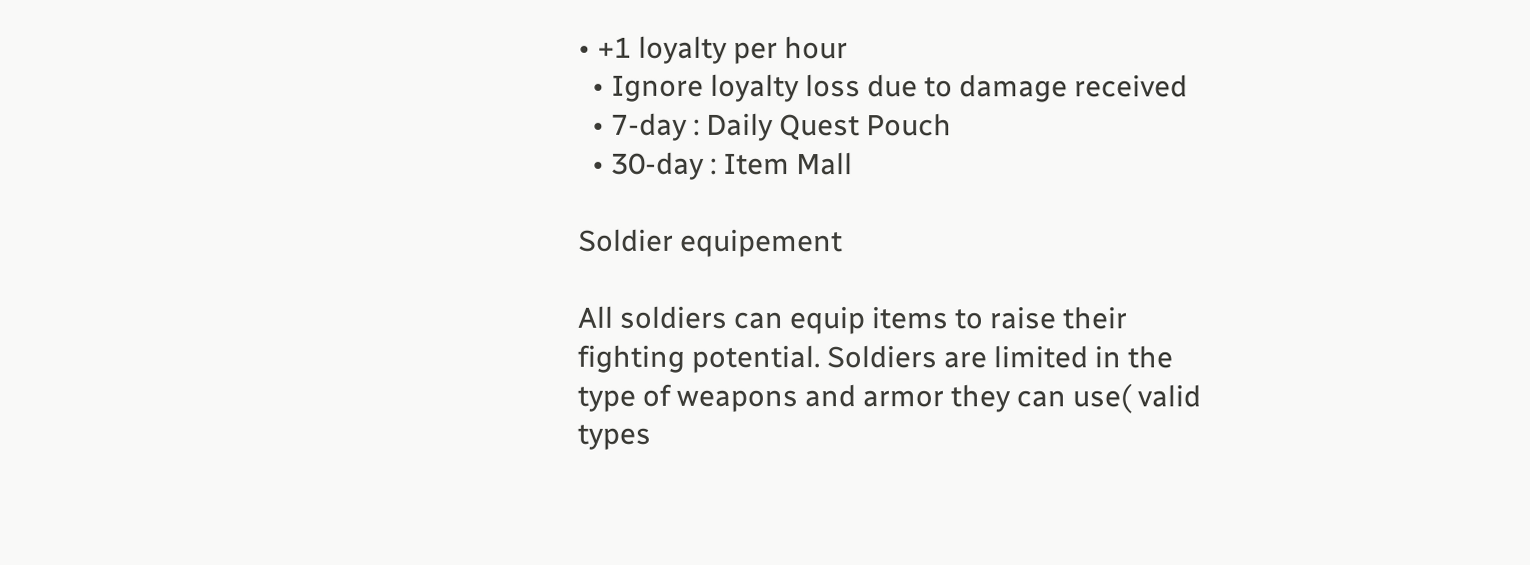• +1 loyalty per hour
  • Ignore loyalty loss due to damage received
  • 7-day : Daily Quest Pouch
  • 30-day : Item Mall

Soldier equipement

All soldiers can equip items to raise their fighting potential. Soldiers are limited in the type of weapons and armor they can use( valid types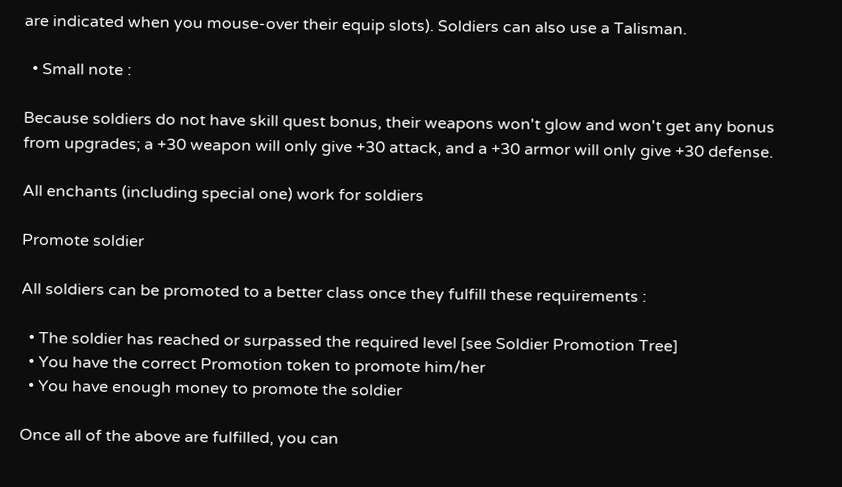are indicated when you mouse-over their equip slots). Soldiers can also use a Talisman.

  • Small note :

Because soldiers do not have skill quest bonus, their weapons won't glow and won't get any bonus from upgrades; a +30 weapon will only give +30 attack, and a +30 armor will only give +30 defense.

All enchants (including special one) work for soldiers

Promote soldier

All soldiers can be promoted to a better class once they fulfill these requirements :

  • The soldier has reached or surpassed the required level [see Soldier Promotion Tree]
  • You have the correct Promotion token to promote him/her
  • You have enough money to promote the soldier

Once all of the above are fulfilled, you can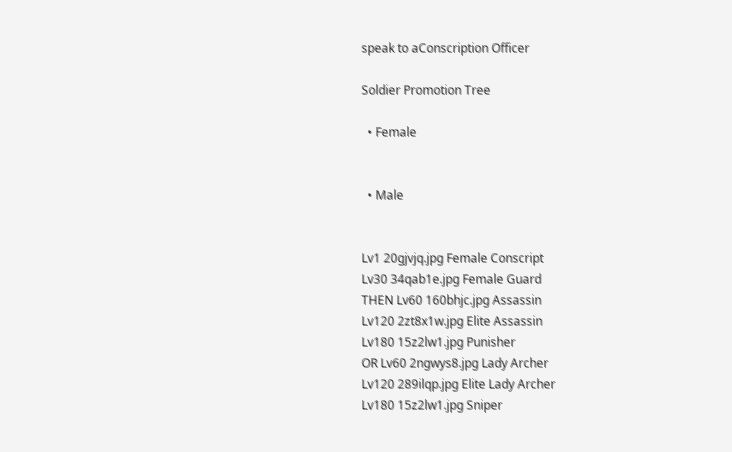speak to aConscription Officer

Soldier Promotion Tree

  • Female


  • Male


Lv1 20gjvjq.jpg Female Conscript
Lv30 34qab1e.jpg Female Guard
THEN Lv60 160bhjc.jpg Assassin
Lv120 2zt8x1w.jpg Elite Assassin
Lv180 15z2lw1.jpg Punisher
OR Lv60 2ngwys8.jpg Lady Archer
Lv120 289ilqp.jpg Elite Lady Archer
Lv180 15z2lw1.jpg Sniper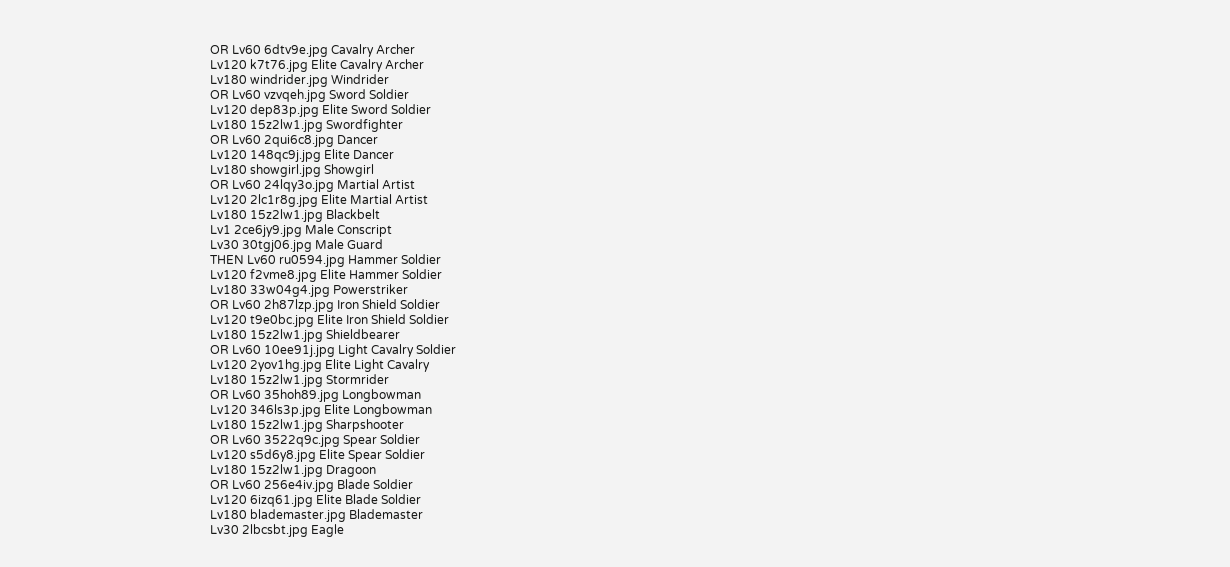OR Lv60 6dtv9e.jpg Cavalry Archer
Lv120 k7t76.jpg Elite Cavalry Archer
Lv180 windrider.jpg Windrider
OR Lv60 vzvqeh.jpg Sword Soldier
Lv120 dep83p.jpg Elite Sword Soldier
Lv180 15z2lw1.jpg Swordfighter
OR Lv60 2qui6c8.jpg Dancer
Lv120 148qc9j.jpg Elite Dancer
Lv180 showgirl.jpg Showgirl
OR Lv60 24lqy3o.jpg Martial Artist
Lv120 2lc1r8g.jpg Elite Martial Artist
Lv180 15z2lw1.jpg Blackbelt
Lv1 2ce6jy9.jpg Male Conscript
Lv30 30tgj06.jpg Male Guard
THEN Lv60 ru0594.jpg Hammer Soldier
Lv120 f2vme8.jpg Elite Hammer Soldier
Lv180 33w04g4.jpg Powerstriker
OR Lv60 2h87lzp.jpg Iron Shield Soldier
Lv120 t9e0bc.jpg Elite Iron Shield Soldier
Lv180 15z2lw1.jpg Shieldbearer
OR Lv60 10ee91j.jpg Light Cavalry Soldier
Lv120 2yov1hg.jpg Elite Light Cavalry
Lv180 15z2lw1.jpg Stormrider
OR Lv60 35hoh89.jpg Longbowman
Lv120 346ls3p.jpg Elite Longbowman
Lv180 15z2lw1.jpg Sharpshooter
OR Lv60 3522q9c.jpg Spear Soldier
Lv120 s5d6y8.jpg Elite Spear Soldier
Lv180 15z2lw1.jpg Dragoon
OR Lv60 256e4iv.jpg Blade Soldier
Lv120 6izq61.jpg Elite Blade Soldier
Lv180 blademaster.jpg Blademaster
Lv30 2lbcsbt.jpg Eagle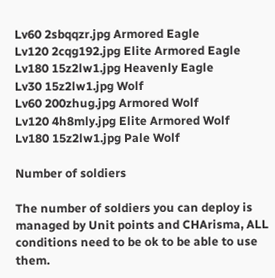Lv60 2sbqqzr.jpg Armored Eagle
Lv120 2cqg192.jpg Elite Armored Eagle
Lv180 15z2lw1.jpg Heavenly Eagle
Lv30 15z2lw1.jpg Wolf
Lv60 200zhug.jpg Armored Wolf
Lv120 4h8mly.jpg Elite Armored Wolf
Lv180 15z2lw1.jpg Pale Wolf

Number of soldiers

The number of soldiers you can deploy is managed by Unit points and CHArisma, ALL conditions need to be ok to be able to use them.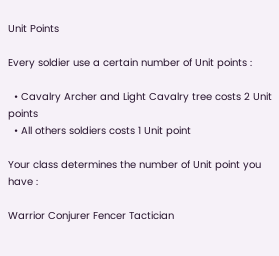Unit Points

Every soldier use a certain number of Unit points :

  • Cavalry Archer and Light Cavalry tree costs 2 Unit points
  • All others soldiers costs 1 Unit point

Your class determines the number of Unit point you have :

Warrior Conjurer Fencer Tactician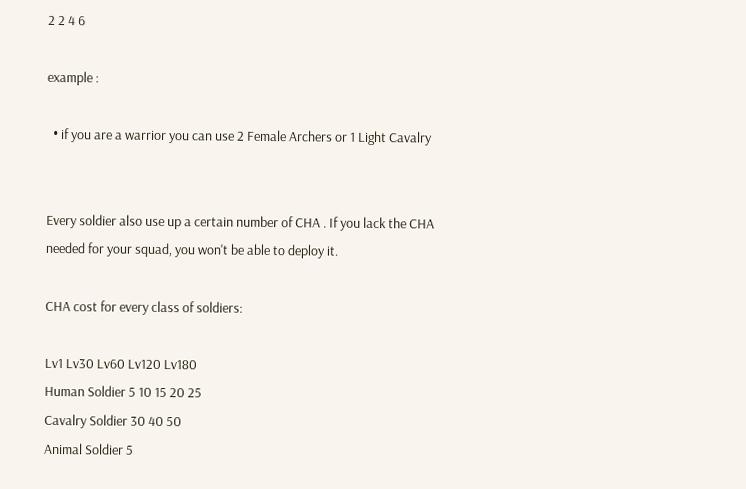2 2 4 6

example :

  • if you are a warrior you can use 2 Female Archers or 1 Light Cavalry


Every soldier also use up a certain number of CHA . If you lack the CHA needed for your squad, you won't be able to deploy it.

CHA cost for every class of soldiers:

Lv1 Lv30 Lv60 Lv120 Lv180
Human Soldier 5 10 15 20 25
Cavalry Soldier 30 40 50
Animal Soldier 5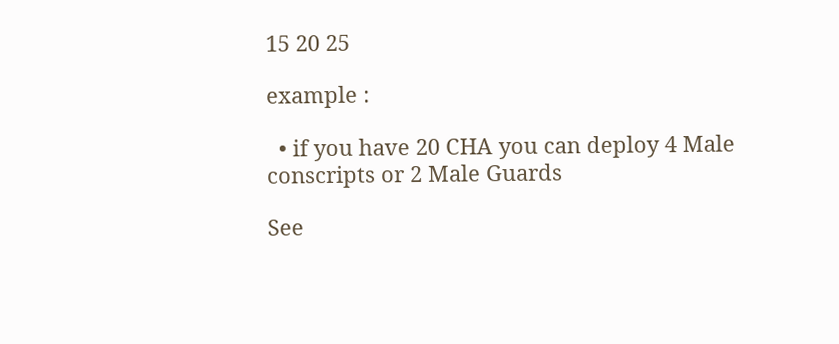15 20 25

example :

  • if you have 20 CHA you can deploy 4 Male conscripts or 2 Male Guards

See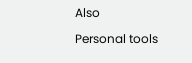Also

Personal tools